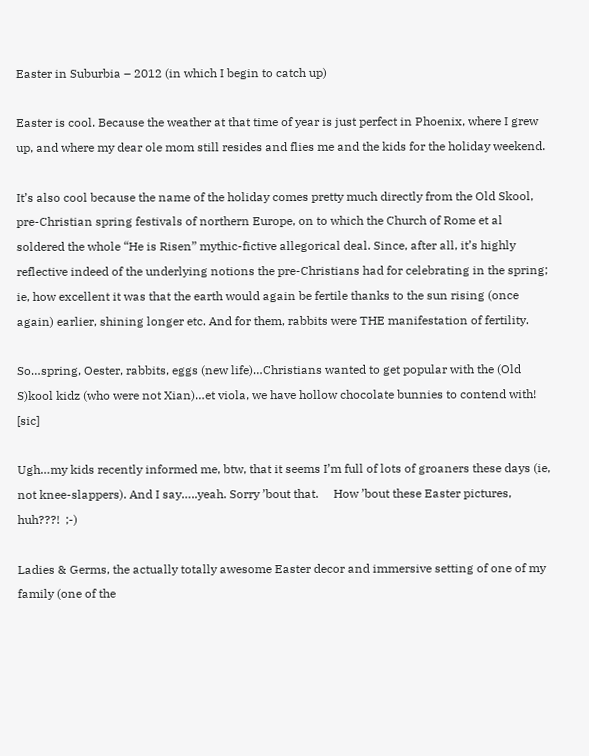Easter in Suburbia – 2012 (in which I begin to catch up)

Easter is cool. Because the weather at that time of year is just perfect in Phoenix, where I grew up, and where my dear ole mom still resides and flies me and the kids for the holiday weekend.

It’s also cool because the name of the holiday comes pretty much directly from the Old Skool, pre-Christian spring festivals of northern Europe, on to which the Church of Rome et al soldered the whole “He is Risen” mythic-fictive allegorical deal. Since, after all, it’s highly reflective indeed of the underlying notions the pre-Christians had for celebrating in the spring; ie, how excellent it was that the earth would again be fertile thanks to the sun rising (once again) earlier, shining longer etc. And for them, rabbits were THE manifestation of fertility.

So…spring, Oester, rabbits, eggs (new life)…Christians wanted to get popular with the (Old S)kool kidz (who were not Xian)…et viola, we have hollow chocolate bunnies to contend with! [sic]

Ugh…my kids recently informed me, btw, that it seems I’m full of lots of groaners these days (ie, not knee-slappers). And I say…..yeah. Sorry ’bout that.     How ’bout these Easter pictures, huh???!  ;-)

Ladies & Germs, the actually totally awesome Easter decor and immersive setting of one of my family (one of the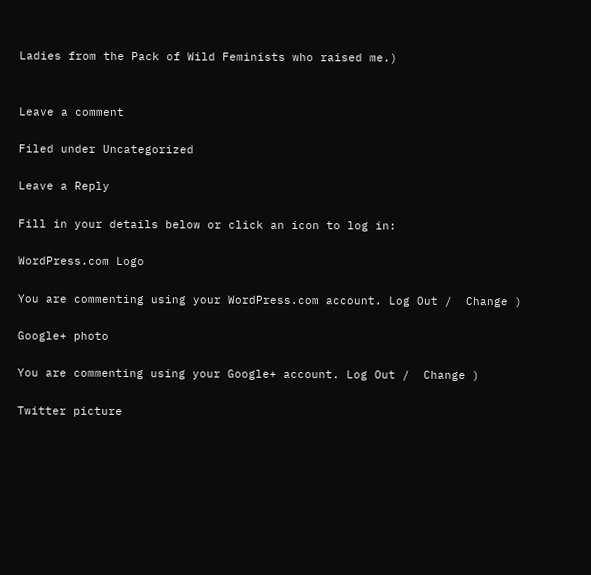Ladies from the Pack of Wild Feminists who raised me.)


Leave a comment

Filed under Uncategorized

Leave a Reply

Fill in your details below or click an icon to log in:

WordPress.com Logo

You are commenting using your WordPress.com account. Log Out /  Change )

Google+ photo

You are commenting using your Google+ account. Log Out /  Change )

Twitter picture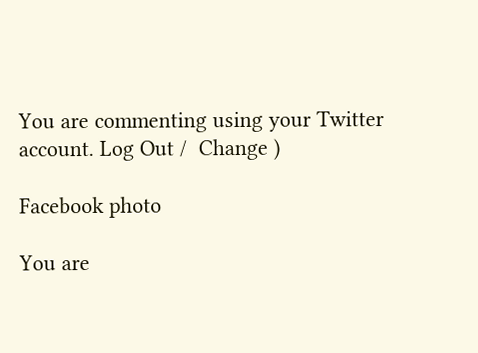You are commenting using your Twitter account. Log Out /  Change )

Facebook photo

You are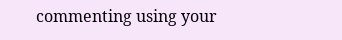commenting using your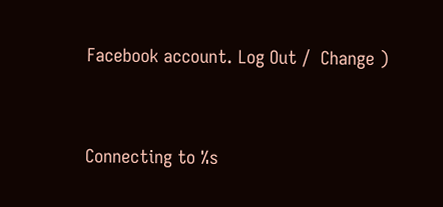Facebook account. Log Out /  Change )


Connecting to %s